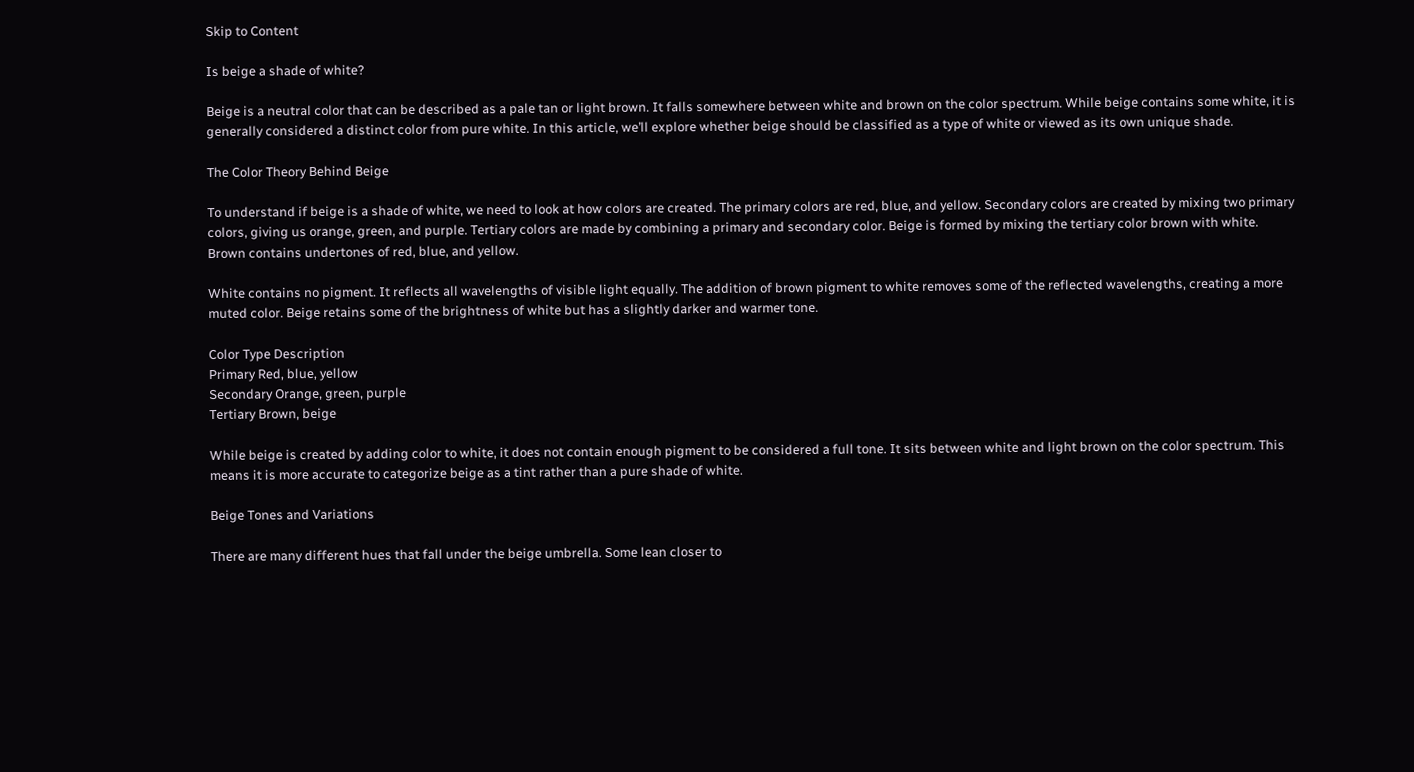Skip to Content

Is beige a shade of white?

Beige is a neutral color that can be described as a pale tan or light brown. It falls somewhere between white and brown on the color spectrum. While beige contains some white, it is generally considered a distinct color from pure white. In this article, we’ll explore whether beige should be classified as a type of white or viewed as its own unique shade.

The Color Theory Behind Beige

To understand if beige is a shade of white, we need to look at how colors are created. The primary colors are red, blue, and yellow. Secondary colors are created by mixing two primary colors, giving us orange, green, and purple. Tertiary colors are made by combining a primary and secondary color. Beige is formed by mixing the tertiary color brown with white. Brown contains undertones of red, blue, and yellow.

White contains no pigment. It reflects all wavelengths of visible light equally. The addition of brown pigment to white removes some of the reflected wavelengths, creating a more muted color. Beige retains some of the brightness of white but has a slightly darker and warmer tone.

Color Type Description
Primary Red, blue, yellow
Secondary Orange, green, purple
Tertiary Brown, beige

While beige is created by adding color to white, it does not contain enough pigment to be considered a full tone. It sits between white and light brown on the color spectrum. This means it is more accurate to categorize beige as a tint rather than a pure shade of white.

Beige Tones and Variations

There are many different hues that fall under the beige umbrella. Some lean closer to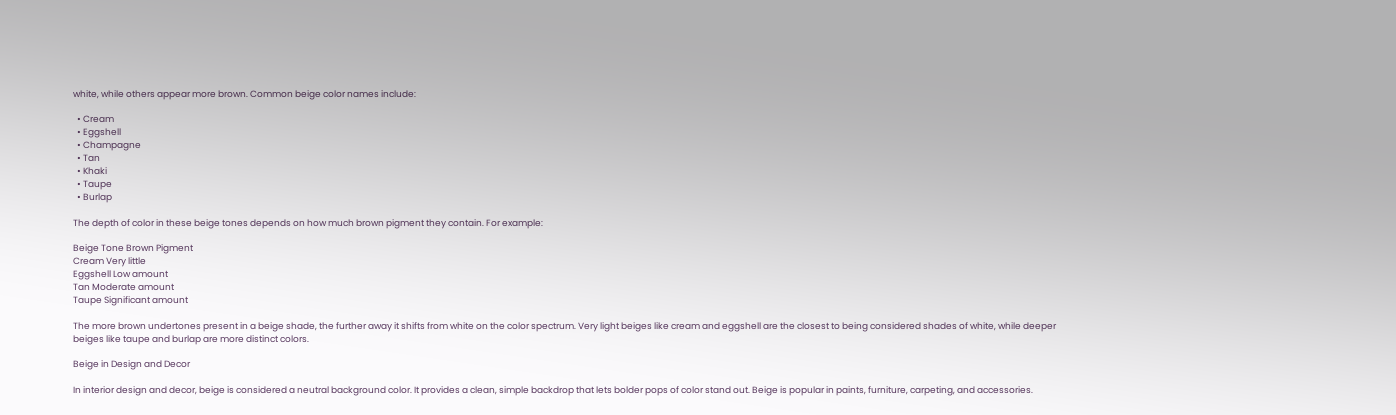white, while others appear more brown. Common beige color names include:

  • Cream
  • Eggshell
  • Champagne
  • Tan
  • Khaki
  • Taupe
  • Burlap

The depth of color in these beige tones depends on how much brown pigment they contain. For example:

Beige Tone Brown Pigment
Cream Very little
Eggshell Low amount
Tan Moderate amount
Taupe Significant amount

The more brown undertones present in a beige shade, the further away it shifts from white on the color spectrum. Very light beiges like cream and eggshell are the closest to being considered shades of white, while deeper beiges like taupe and burlap are more distinct colors.

Beige in Design and Decor

In interior design and decor, beige is considered a neutral background color. It provides a clean, simple backdrop that lets bolder pops of color stand out. Beige is popular in paints, furniture, carpeting, and accessories.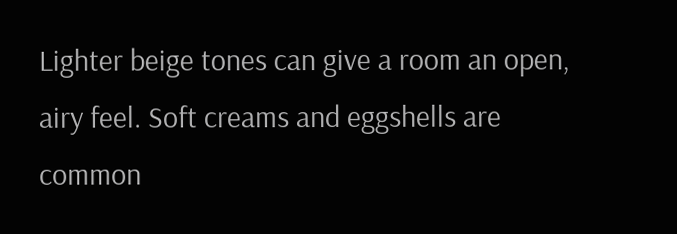Lighter beige tones can give a room an open, airy feel. Soft creams and eggshells are common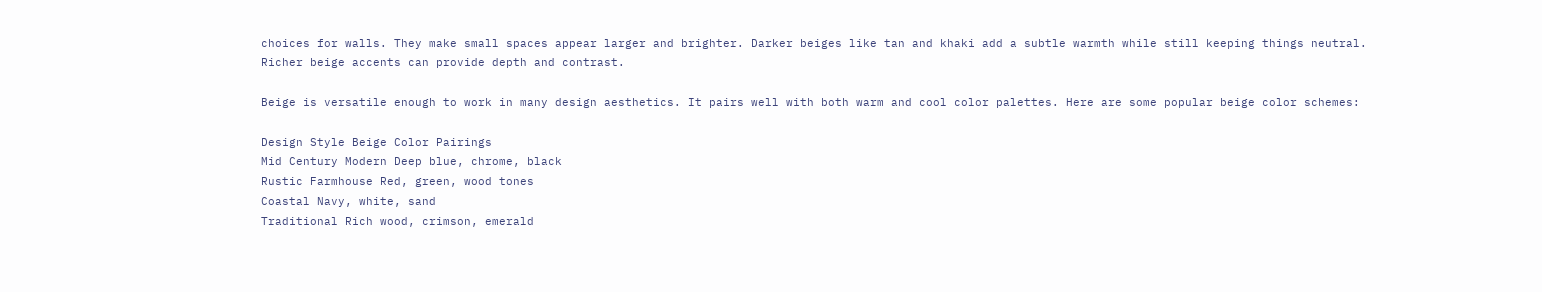choices for walls. They make small spaces appear larger and brighter. Darker beiges like tan and khaki add a subtle warmth while still keeping things neutral. Richer beige accents can provide depth and contrast.

Beige is versatile enough to work in many design aesthetics. It pairs well with both warm and cool color palettes. Here are some popular beige color schemes:

Design Style Beige Color Pairings
Mid Century Modern Deep blue, chrome, black
Rustic Farmhouse Red, green, wood tones
Coastal Navy, white, sand
Traditional Rich wood, crimson, emerald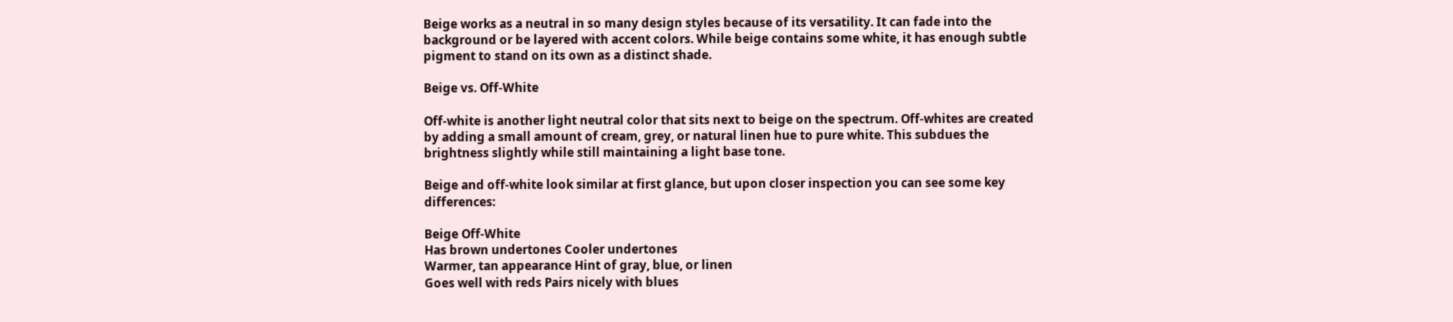Beige works as a neutral in so many design styles because of its versatility. It can fade into the background or be layered with accent colors. While beige contains some white, it has enough subtle pigment to stand on its own as a distinct shade.

Beige vs. Off-White

Off-white is another light neutral color that sits next to beige on the spectrum. Off-whites are created by adding a small amount of cream, grey, or natural linen hue to pure white. This subdues the brightness slightly while still maintaining a light base tone.

Beige and off-white look similar at first glance, but upon closer inspection you can see some key differences:

Beige Off-White
Has brown undertones Cooler undertones
Warmer, tan appearance Hint of gray, blue, or linen
Goes well with reds Pairs nicely with blues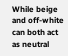While beige and off-white can both act as neutral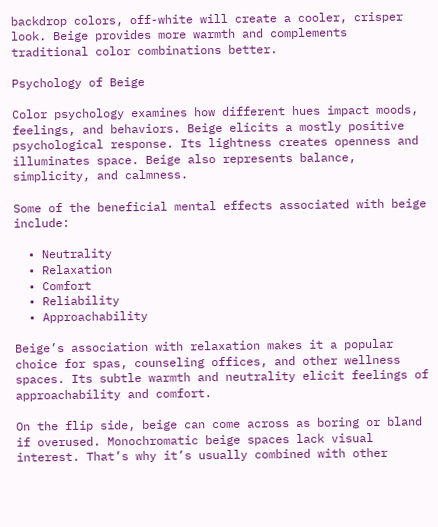backdrop colors, off-white will create a cooler, crisper look. Beige provides more warmth and complements traditional color combinations better.

Psychology of Beige

Color psychology examines how different hues impact moods, feelings, and behaviors. Beige elicits a mostly positive psychological response. Its lightness creates openness and illuminates space. Beige also represents balance, simplicity, and calmness.

Some of the beneficial mental effects associated with beige include:

  • Neutrality
  • Relaxation
  • Comfort
  • Reliability
  • Approachability

Beige’s association with relaxation makes it a popular choice for spas, counseling offices, and other wellness spaces. Its subtle warmth and neutrality elicit feelings of approachability and comfort.

On the flip side, beige can come across as boring or bland if overused. Monochromatic beige spaces lack visual interest. That’s why it’s usually combined with other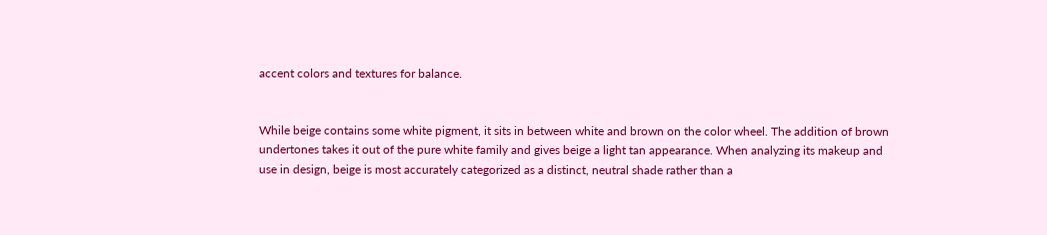accent colors and textures for balance.


While beige contains some white pigment, it sits in between white and brown on the color wheel. The addition of brown undertones takes it out of the pure white family and gives beige a light tan appearance. When analyzing its makeup and use in design, beige is most accurately categorized as a distinct, neutral shade rather than a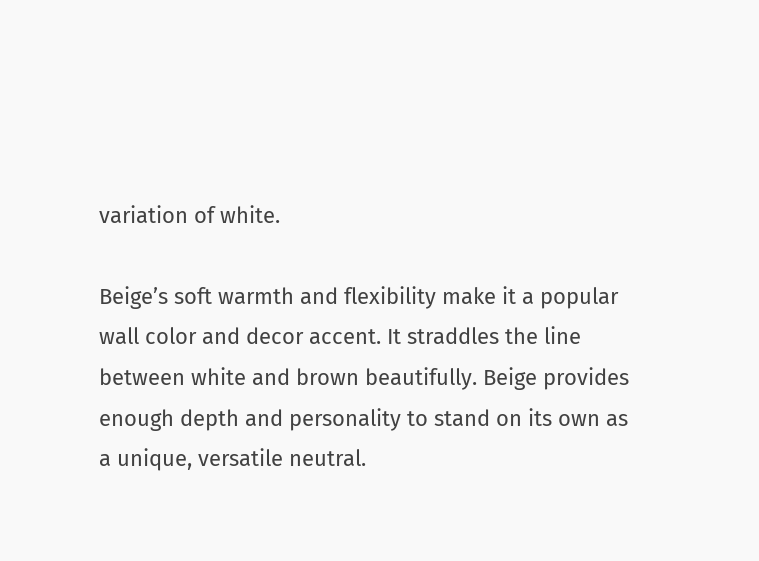variation of white.

Beige’s soft warmth and flexibility make it a popular wall color and decor accent. It straddles the line between white and brown beautifully. Beige provides enough depth and personality to stand on its own as a unique, versatile neutral.